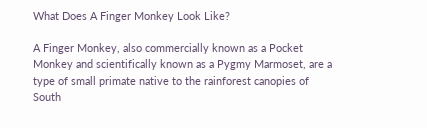What Does A Finger Monkey Look Like?

A Finger Monkey, also commercially known as a Pocket Monkey and scientifically known as a Pygmy Marmoset, are a type of small primate native to the rainforest canopies of South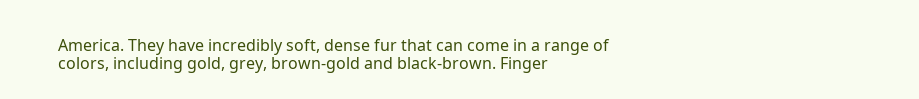America. They have incredibly soft, dense fur that can come in a range of colors, including gold, grey, brown-gold and black-brown. Finger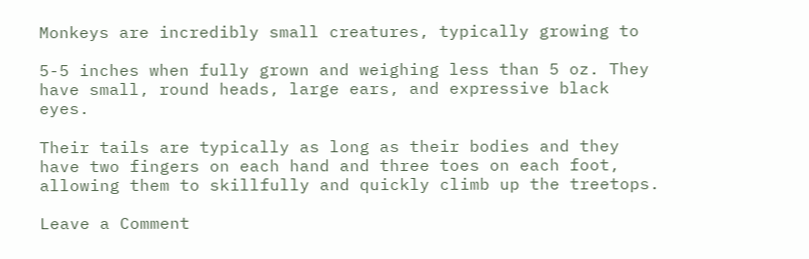Monkeys are incredibly small creatures, typically growing to

5-5 inches when fully grown and weighing less than 5 oz. They have small, round heads, large ears, and expressive black eyes.

Their tails are typically as long as their bodies and they have two fingers on each hand and three toes on each foot, allowing them to skillfully and quickly climb up the treetops.

Leave a Comment